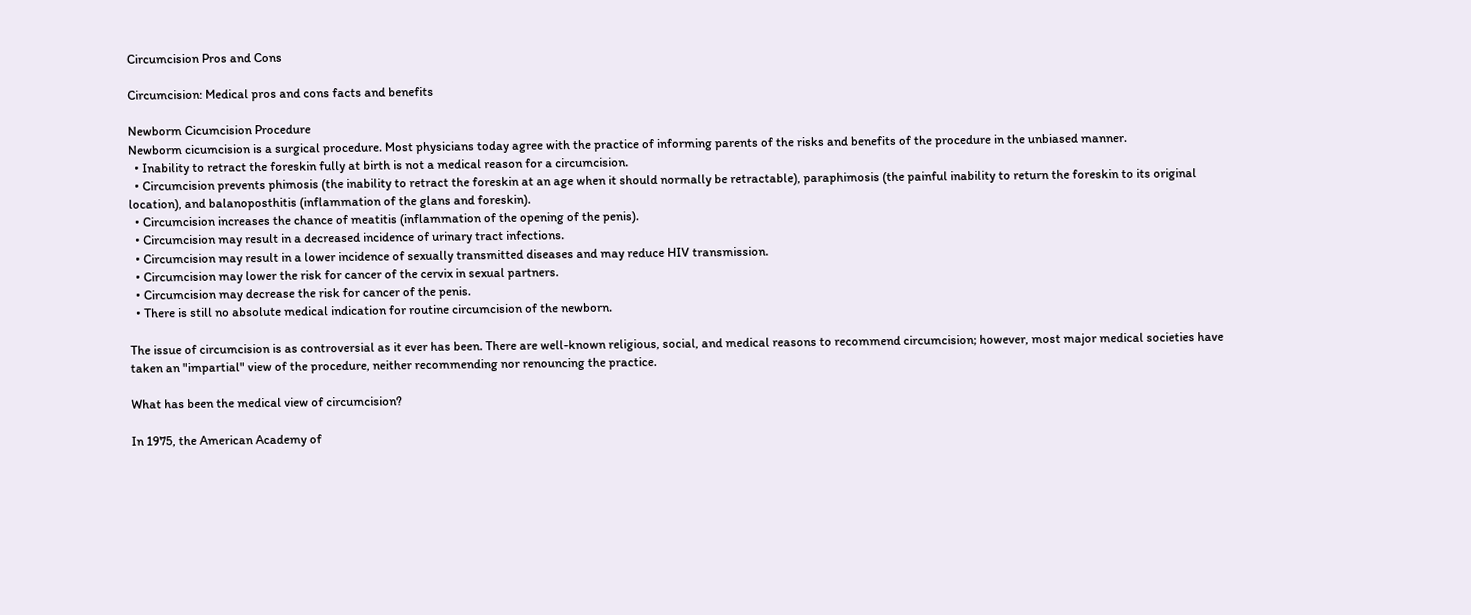Circumcision Pros and Cons

Circumcision: Medical pros and cons facts and benefits

Newborm Cicumcision Procedure
Newborm cicumcision is a surgical procedure. Most physicians today agree with the practice of informing parents of the risks and benefits of the procedure in the unbiased manner.
  • Inability to retract the foreskin fully at birth is not a medical reason for a circumcision.
  • Circumcision prevents phimosis (the inability to retract the foreskin at an age when it should normally be retractable), paraphimosis (the painful inability to return the foreskin to its original location), and balanoposthitis (inflammation of the glans and foreskin).
  • Circumcision increases the chance of meatitis (inflammation of the opening of the penis).
  • Circumcision may result in a decreased incidence of urinary tract infections.
  • Circumcision may result in a lower incidence of sexually transmitted diseases and may reduce HIV transmission.
  • Circumcision may lower the risk for cancer of the cervix in sexual partners.
  • Circumcision may decrease the risk for cancer of the penis.
  • There is still no absolute medical indication for routine circumcision of the newborn.

The issue of circumcision is as controversial as it ever has been. There are well-known religious, social, and medical reasons to recommend circumcision; however, most major medical societies have taken an "impartial" view of the procedure, neither recommending nor renouncing the practice.

What has been the medical view of circumcision?

In 1975, the American Academy of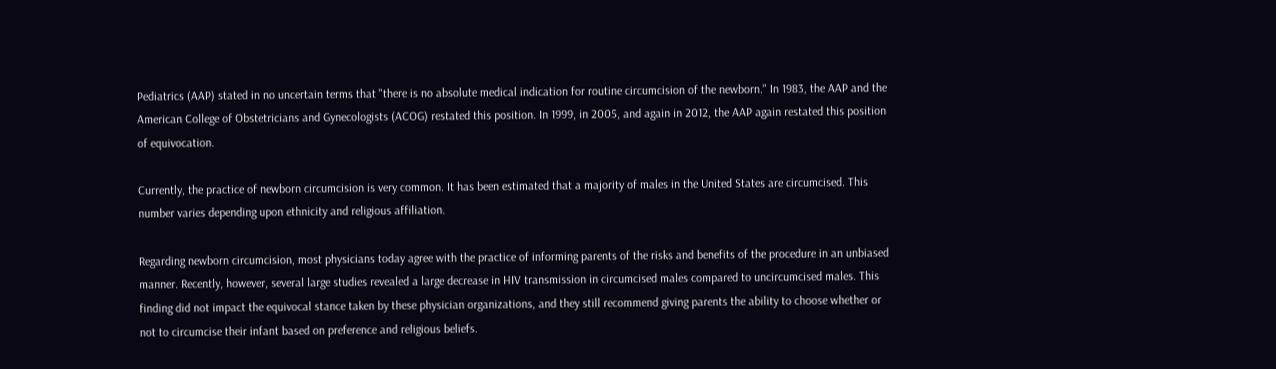Pediatrics (AAP) stated in no uncertain terms that "there is no absolute medical indication for routine circumcision of the newborn." In 1983, the AAP and the American College of Obstetricians and Gynecologists (ACOG) restated this position. In 1999, in 2005, and again in 2012, the AAP again restated this position of equivocation.

Currently, the practice of newborn circumcision is very common. It has been estimated that a majority of males in the United States are circumcised. This number varies depending upon ethnicity and religious affiliation.

Regarding newborn circumcision, most physicians today agree with the practice of informing parents of the risks and benefits of the procedure in an unbiased manner. Recently, however, several large studies revealed a large decrease in HIV transmission in circumcised males compared to uncircumcised males. This finding did not impact the equivocal stance taken by these physician organizations, and they still recommend giving parents the ability to choose whether or not to circumcise their infant based on preference and religious beliefs.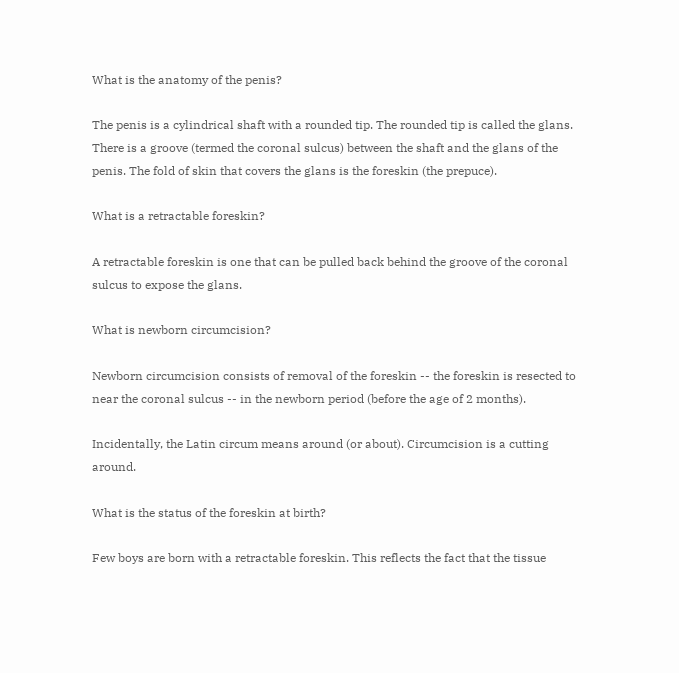What is the anatomy of the penis?

The penis is a cylindrical shaft with a rounded tip. The rounded tip is called the glans. There is a groove (termed the coronal sulcus) between the shaft and the glans of the penis. The fold of skin that covers the glans is the foreskin (the prepuce).

What is a retractable foreskin?

A retractable foreskin is one that can be pulled back behind the groove of the coronal sulcus to expose the glans.

What is newborn circumcision?

Newborn circumcision consists of removal of the foreskin -- the foreskin is resected to near the coronal sulcus -- in the newborn period (before the age of 2 months).

Incidentally, the Latin circum means around (or about). Circumcision is a cutting around.

What is the status of the foreskin at birth?

Few boys are born with a retractable foreskin. This reflects the fact that the tissue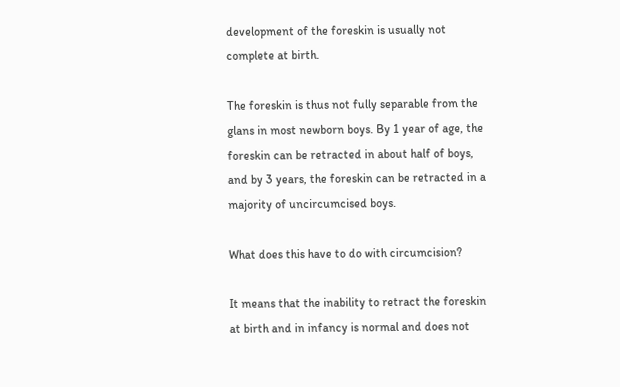development of the foreskin is usually not complete at birth.

The foreskin is thus not fully separable from the glans in most newborn boys. By 1 year of age, the foreskin can be retracted in about half of boys, and by 3 years, the foreskin can be retracted in a majority of uncircumcised boys.

What does this have to do with circumcision?

It means that the inability to retract the foreskin at birth and in infancy is normal and does not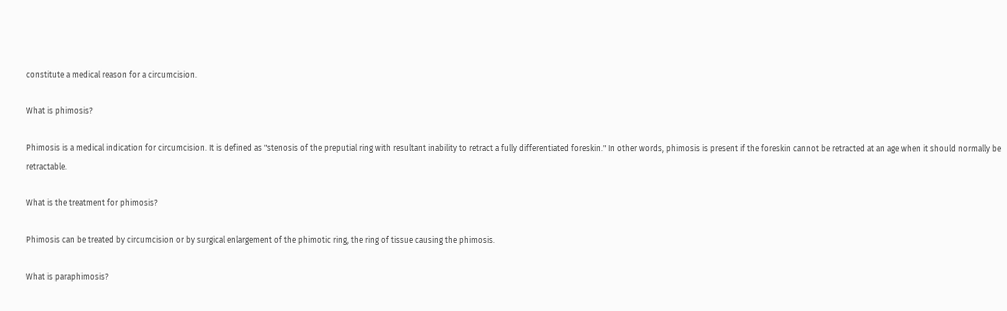constitute a medical reason for a circumcision.

What is phimosis?

Phimosis is a medical indication for circumcision. It is defined as "stenosis of the preputial ring with resultant inability to retract a fully differentiated foreskin." In other words, phimosis is present if the foreskin cannot be retracted at an age when it should normally be retractable.

What is the treatment for phimosis?

Phimosis can be treated by circumcision or by surgical enlargement of the phimotic ring, the ring of tissue causing the phimosis.

What is paraphimosis?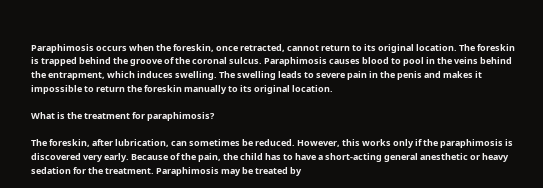Paraphimosis occurs when the foreskin, once retracted, cannot return to its original location. The foreskin is trapped behind the groove of the coronal sulcus. Paraphimosis causes blood to pool in the veins behind the entrapment, which induces swelling. The swelling leads to severe pain in the penis and makes it impossible to return the foreskin manually to its original location.

What is the treatment for paraphimosis?

The foreskin, after lubrication, can sometimes be reduced. However, this works only if the paraphimosis is discovered very early. Because of the pain, the child has to have a short-acting general anesthetic or heavy sedation for the treatment. Paraphimosis may be treated by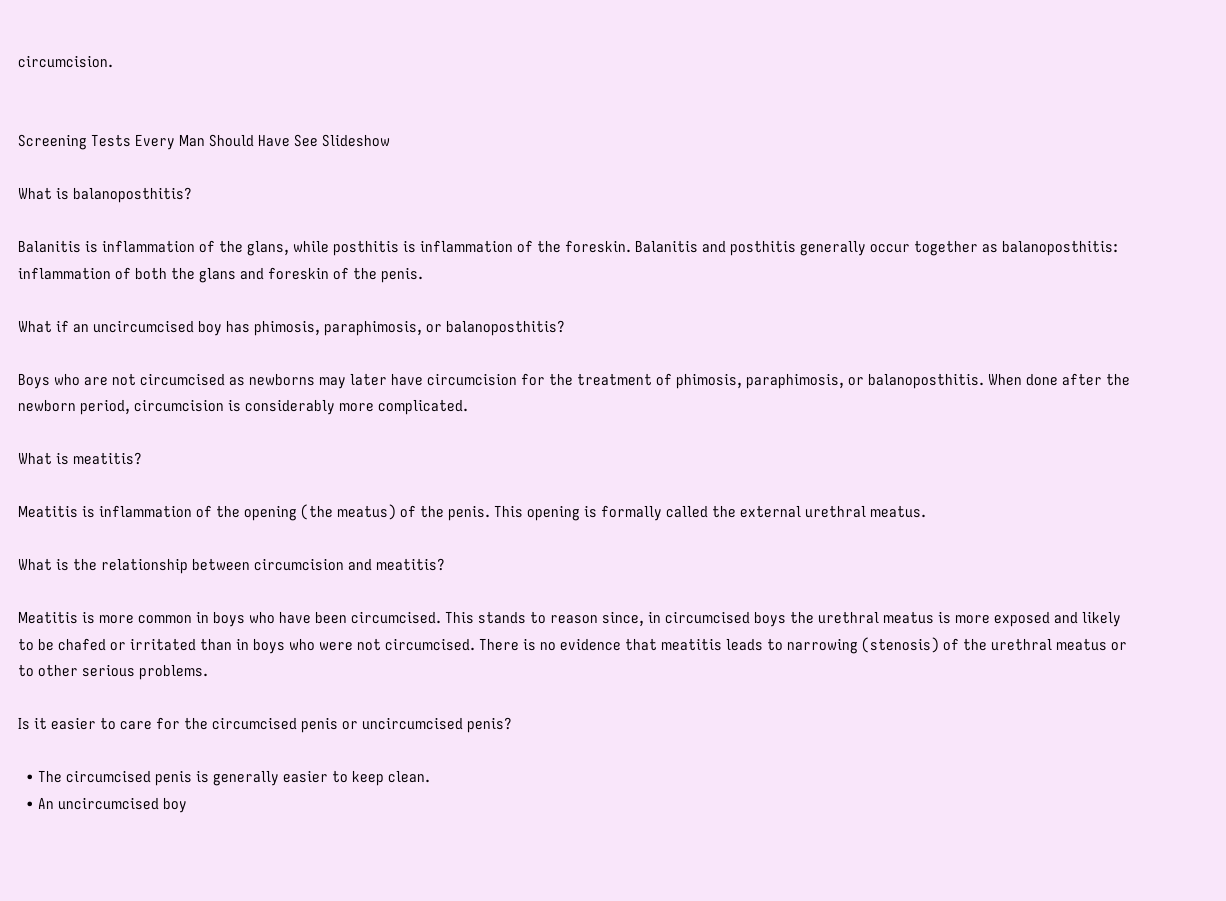circumcision.


Screening Tests Every Man Should Have See Slideshow

What is balanoposthitis?

Balanitis is inflammation of the glans, while posthitis is inflammation of the foreskin. Balanitis and posthitis generally occur together as balanoposthitis: inflammation of both the glans and foreskin of the penis.

What if an uncircumcised boy has phimosis, paraphimosis, or balanoposthitis?

Boys who are not circumcised as newborns may later have circumcision for the treatment of phimosis, paraphimosis, or balanoposthitis. When done after the newborn period, circumcision is considerably more complicated.

What is meatitis?

Meatitis is inflammation of the opening (the meatus) of the penis. This opening is formally called the external urethral meatus.

What is the relationship between circumcision and meatitis?

Meatitis is more common in boys who have been circumcised. This stands to reason since, in circumcised boys the urethral meatus is more exposed and likely to be chafed or irritated than in boys who were not circumcised. There is no evidence that meatitis leads to narrowing (stenosis) of the urethral meatus or to other serious problems.

Is it easier to care for the circumcised penis or uncircumcised penis?

  • The circumcised penis is generally easier to keep clean.
  • An uncircumcised boy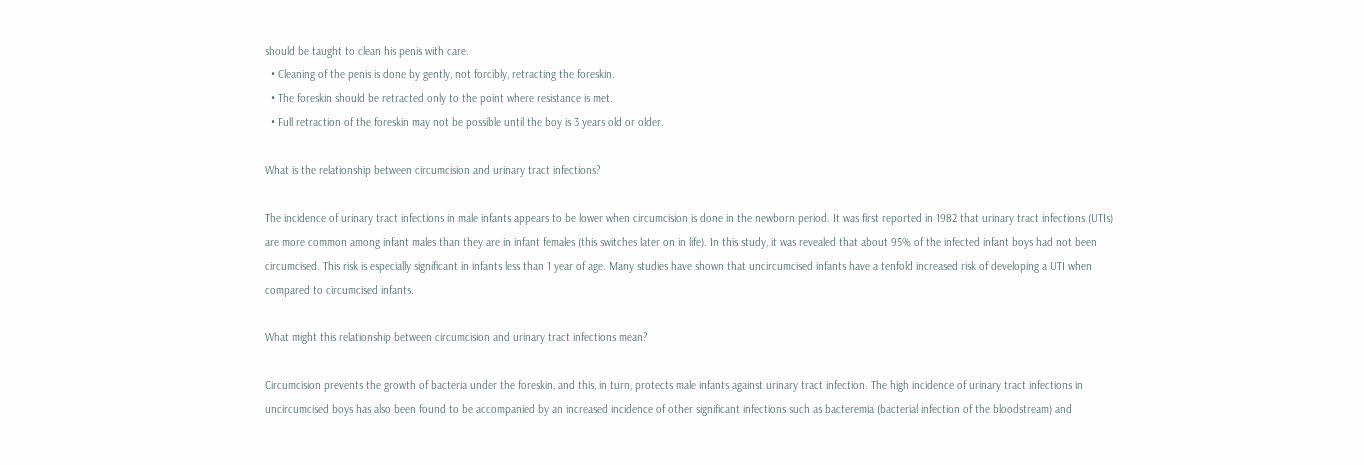should be taught to clean his penis with care.
  • Cleaning of the penis is done by gently, not forcibly, retracting the foreskin.
  • The foreskin should be retracted only to the point where resistance is met.
  • Full retraction of the foreskin may not be possible until the boy is 3 years old or older.

What is the relationship between circumcision and urinary tract infections?

The incidence of urinary tract infections in male infants appears to be lower when circumcision is done in the newborn period. It was first reported in 1982 that urinary tract infections (UTIs) are more common among infant males than they are in infant females (this switches later on in life). In this study, it was revealed that about 95% of the infected infant boys had not been circumcised. This risk is especially significant in infants less than 1 year of age. Many studies have shown that uncircumcised infants have a tenfold increased risk of developing a UTI when compared to circumcised infants.

What might this relationship between circumcision and urinary tract infections mean?

Circumcision prevents the growth of bacteria under the foreskin, and this, in turn, protects male infants against urinary tract infection. The high incidence of urinary tract infections in uncircumcised boys has also been found to be accompanied by an increased incidence of other significant infections such as bacteremia (bacterial infection of the bloodstream) and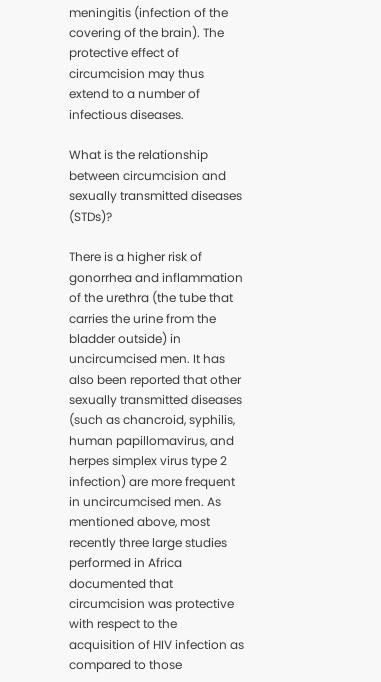meningitis (infection of the covering of the brain). The protective effect of circumcision may thus extend to a number of infectious diseases.

What is the relationship between circumcision and sexually transmitted diseases (STDs)?

There is a higher risk of gonorrhea and inflammation of the urethra (the tube that carries the urine from the bladder outside) in uncircumcised men. It has also been reported that other sexually transmitted diseases (such as chancroid, syphilis, human papillomavirus, and herpes simplex virus type 2 infection) are more frequent in uncircumcised men. As mentioned above, most recently three large studies performed in Africa documented that circumcision was protective with respect to the acquisition of HIV infection as compared to those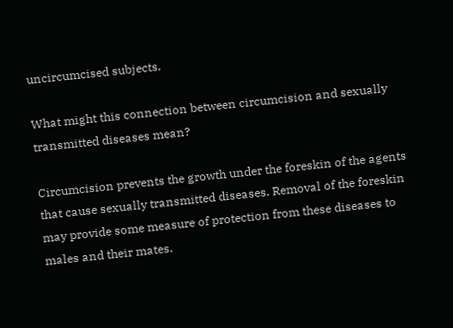uncircumcised subjects.

What might this connection between circumcision and sexually transmitted diseases mean?

Circumcision prevents the growth under the foreskin of the agents that cause sexually transmitted diseases. Removal of the foreskin may provide some measure of protection from these diseases to males and their mates.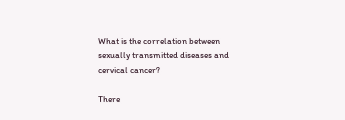What is the correlation between sexually transmitted diseases and cervical cancer?

There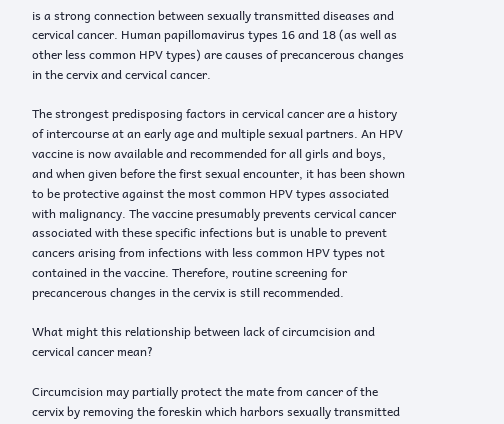is a strong connection between sexually transmitted diseases and cervical cancer. Human papillomavirus types 16 and 18 (as well as other less common HPV types) are causes of precancerous changes in the cervix and cervical cancer.

The strongest predisposing factors in cervical cancer are a history of intercourse at an early age and multiple sexual partners. An HPV vaccine is now available and recommended for all girls and boys, and when given before the first sexual encounter, it has been shown to be protective against the most common HPV types associated with malignancy. The vaccine presumably prevents cervical cancer associated with these specific infections but is unable to prevent cancers arising from infections with less common HPV types not contained in the vaccine. Therefore, routine screening for precancerous changes in the cervix is still recommended.

What might this relationship between lack of circumcision and cervical cancer mean?

Circumcision may partially protect the mate from cancer of the cervix by removing the foreskin which harbors sexually transmitted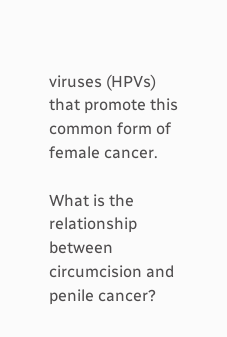viruses (HPVs) that promote this common form of female cancer.

What is the relationship between circumcision and penile cancer?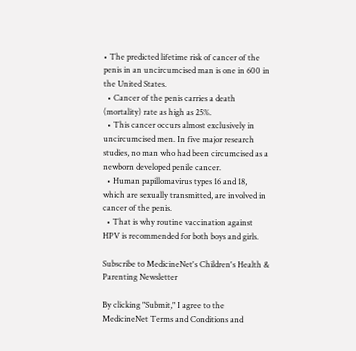• The predicted lifetime risk of cancer of the penis in an uncircumcised man is one in 600 in the United States.
  • Cancer of the penis carries a death (mortality) rate as high as 25%.
  • This cancer occurs almost exclusively in uncircumcised men. In five major research studies, no man who had been circumcised as a newborn developed penile cancer.
  • Human papillomavirus types 16 and 18, which are sexually transmitted, are involved in cancer of the penis.
  • That is why routine vaccination against HPV is recommended for both boys and girls.

Subscribe to MedicineNet's Children's Health & Parenting Newsletter

By clicking "Submit," I agree to the MedicineNet Terms and Conditions and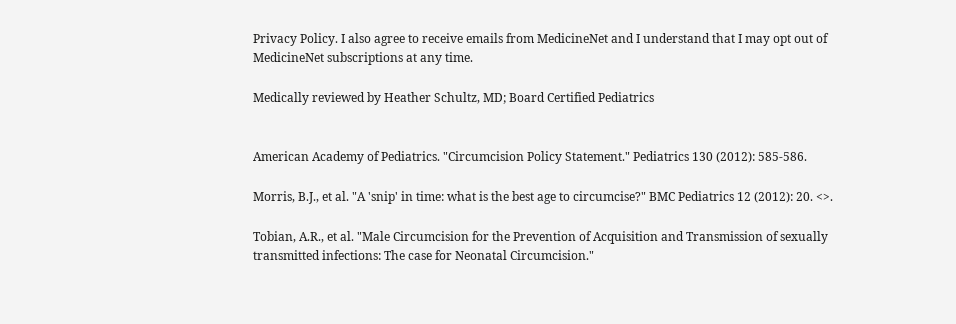Privacy Policy. I also agree to receive emails from MedicineNet and I understand that I may opt out of MedicineNet subscriptions at any time.

Medically reviewed by Heather Schultz, MD; Board Certified Pediatrics


American Academy of Pediatrics. "Circumcision Policy Statement." Pediatrics 130 (2012): 585-586.

Morris, B.J., et al. "A 'snip' in time: what is the best age to circumcise?" BMC Pediatrics 12 (2012): 20. <>.

Tobian, A.R., et al. "Male Circumcision for the Prevention of Acquisition and Transmission of sexually transmitted infections: The case for Neonatal Circumcision."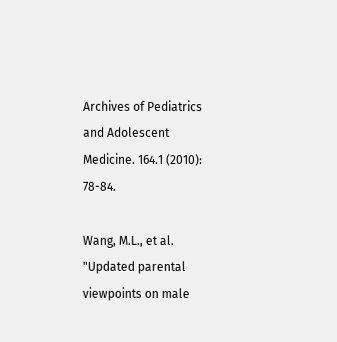Archives of Pediatrics and Adolescent Medicine. 164.1 (2010): 78-84.

Wang, M.L., et al. "Updated parental viewpoints on male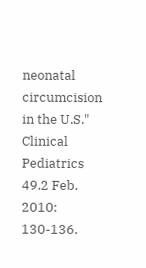neonatal circumcision in the U.S." Clinical Pediatrics 49.2 Feb. 2010: 130-136.